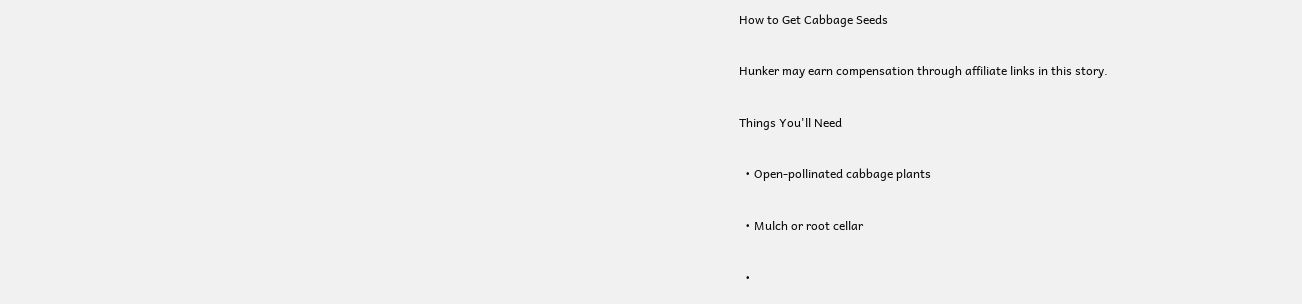How to Get Cabbage Seeds

Hunker may earn compensation through affiliate links in this story.

Things You'll Need

  • Open-pollinated cabbage plants

  • Mulch or root cellar

  •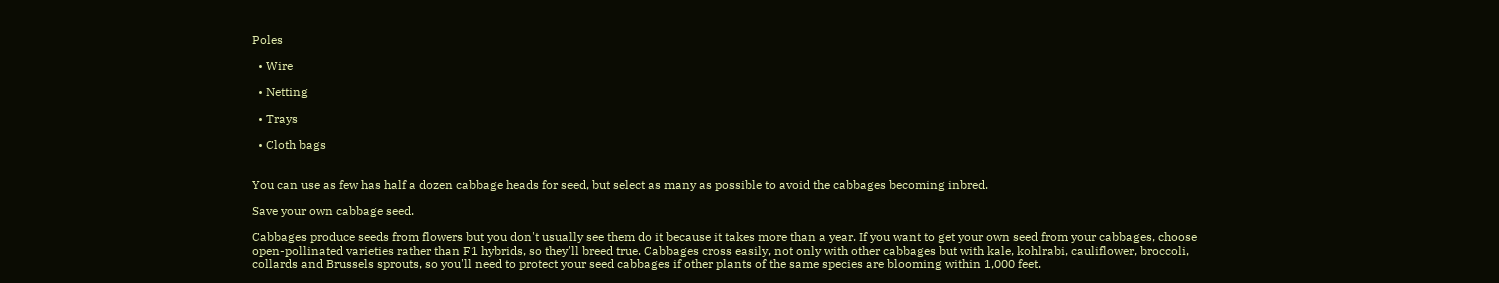Poles

  • Wire

  • Netting

  • Trays

  • Cloth bags


You can use as few has half a dozen cabbage heads for seed, but select as many as possible to avoid the cabbages becoming inbred.

Save your own cabbage seed.

Cabbages produce seeds from flowers but you don't usually see them do it because it takes more than a year. If you want to get your own seed from your cabbages, choose open-pollinated varieties rather than F1 hybrids, so they'll breed true. Cabbages cross easily, not only with other cabbages but with kale, kohlrabi, cauliflower, broccoli, collards and Brussels sprouts, so you'll need to protect your seed cabbages if other plants of the same species are blooming within 1,000 feet.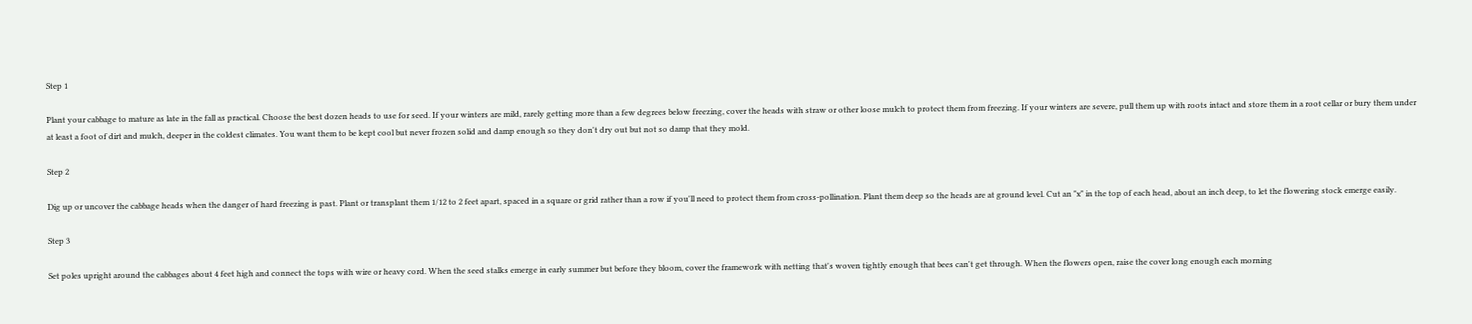Step 1

Plant your cabbage to mature as late in the fall as practical. Choose the best dozen heads to use for seed. If your winters are mild, rarely getting more than a few degrees below freezing, cover the heads with straw or other loose mulch to protect them from freezing. If your winters are severe, pull them up with roots intact and store them in a root cellar or bury them under at least a foot of dirt and mulch, deeper in the coldest climates. You want them to be kept cool but never frozen solid and damp enough so they don't dry out but not so damp that they mold.

Step 2

Dig up or uncover the cabbage heads when the danger of hard freezing is past. Plant or transplant them 1/12 to 2 feet apart, spaced in a square or grid rather than a row if you'll need to protect them from cross-pollination. Plant them deep so the heads are at ground level. Cut an "x" in the top of each head, about an inch deep, to let the flowering stock emerge easily.

Step 3

Set poles upright around the cabbages about 4 feet high and connect the tops with wire or heavy cord. When the seed stalks emerge in early summer but before they bloom, cover the framework with netting that's woven tightly enough that bees can't get through. When the flowers open, raise the cover long enough each morning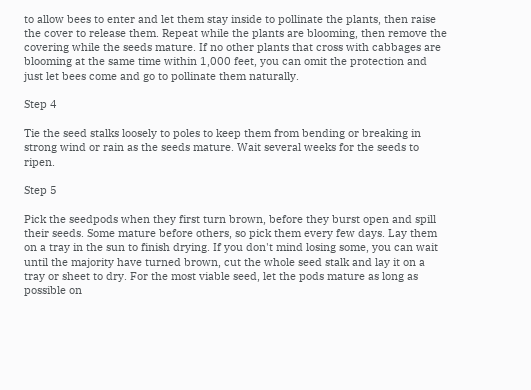to allow bees to enter and let them stay inside to pollinate the plants, then raise the cover to release them. Repeat while the plants are blooming, then remove the covering while the seeds mature. If no other plants that cross with cabbages are blooming at the same time within 1,000 feet, you can omit the protection and just let bees come and go to pollinate them naturally.

Step 4

Tie the seed stalks loosely to poles to keep them from bending or breaking in strong wind or rain as the seeds mature. Wait several weeks for the seeds to ripen.

Step 5

Pick the seedpods when they first turn brown, before they burst open and spill their seeds. Some mature before others, so pick them every few days. Lay them on a tray in the sun to finish drying. If you don't mind losing some, you can wait until the majority have turned brown, cut the whole seed stalk and lay it on a tray or sheet to dry. For the most viable seed, let the pods mature as long as possible on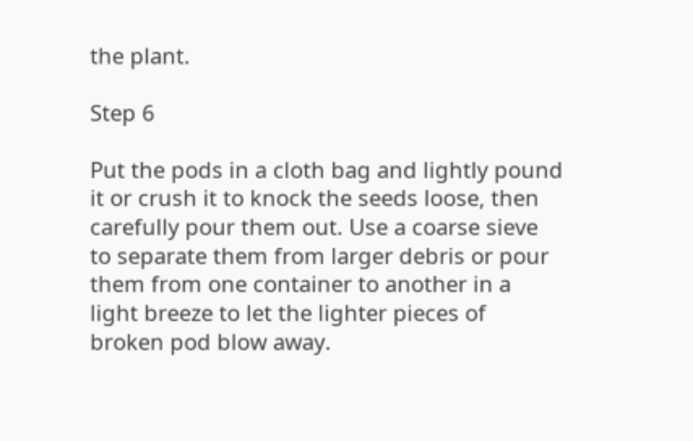the plant.

Step 6

Put the pods in a cloth bag and lightly pound it or crush it to knock the seeds loose, then carefully pour them out. Use a coarse sieve to separate them from larger debris or pour them from one container to another in a light breeze to let the lighter pieces of broken pod blow away.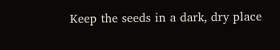Keep the seeds in a dark, dry place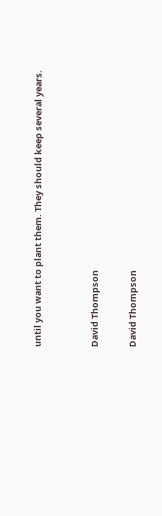until you want to plant them. They should keep several years.


David Thompson

David Thompson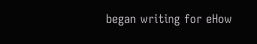began writing for eHow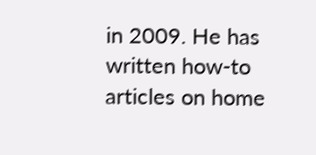in 2009. He has written how-to articles on home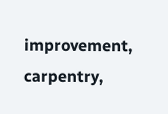improvement, carpentry,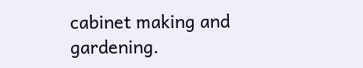cabinet making and gardening.